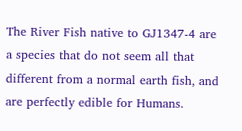The River Fish native to GJ1347-4 are a species that do not seem all that different from a normal earth fish, and are perfectly edible for Humans.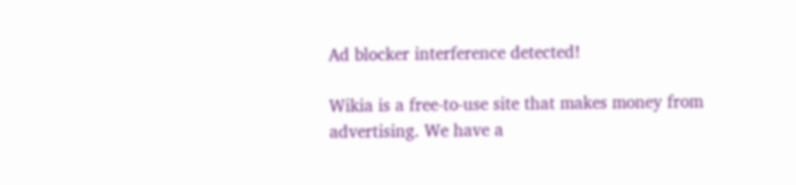Ad blocker interference detected!

Wikia is a free-to-use site that makes money from advertising. We have a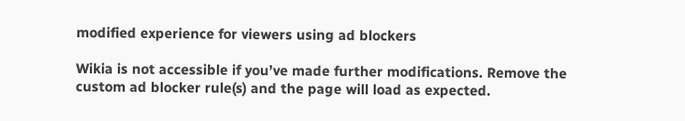modified experience for viewers using ad blockers

Wikia is not accessible if you’ve made further modifications. Remove the custom ad blocker rule(s) and the page will load as expected.